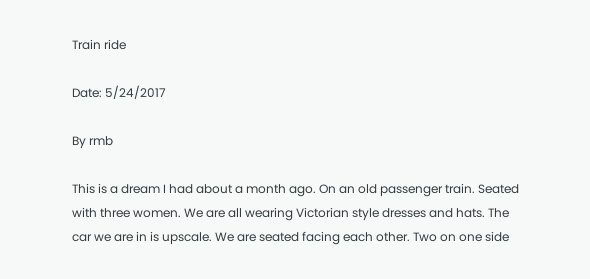Train ride

Date: 5/24/2017

By rmb

This is a dream I had about a month ago. On an old passenger train. Seated with three women. We are all wearing Victorian style dresses and hats. The car we are in is upscale. We are seated facing each other. Two on one side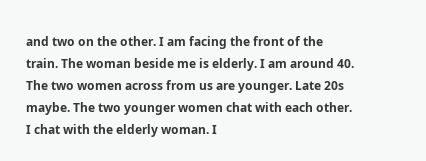and two on the other. I am facing the front of the train. The woman beside me is elderly. I am around 40. The two women across from us are younger. Late 20s maybe. The two younger women chat with each other. I chat with the elderly woman. I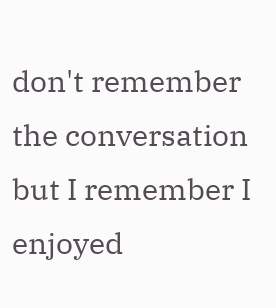don't remember the conversation but I remember I enjoyed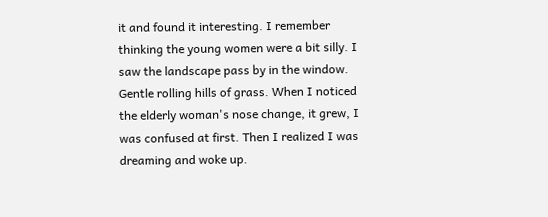it and found it interesting. I remember thinking the young women were a bit silly. I saw the landscape pass by in the window. Gentle rolling hills of grass. When I noticed the elderly woman's nose change, it grew, I was confused at first. Then I realized I was dreaming and woke up.